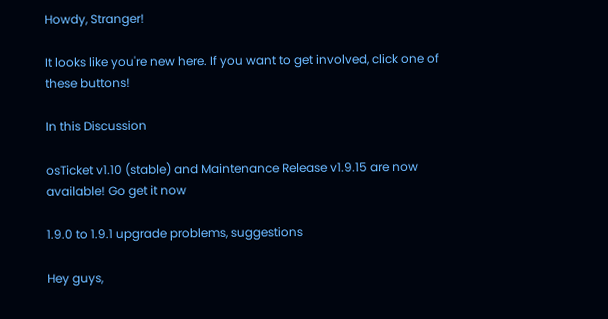Howdy, Stranger!

It looks like you're new here. If you want to get involved, click one of these buttons!

In this Discussion

osTicket v1.10 (stable) and Maintenance Release v1.9.15 are now available! Go get it now

1.9.0 to 1.9.1 upgrade problems, suggestions

Hey guys,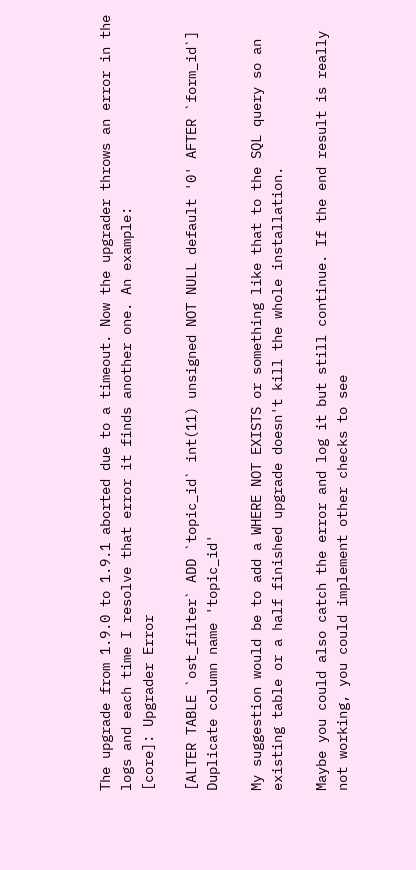The upgrade from 1.9.0 to 1.9.1 aborted due to a timeout. Now the upgrader throws an error in the logs and each time I resolve that error it finds another one. An example:
[core]: Upgrader Error

[ALTER TABLE `ost_filter` ADD `topic_id` int(11) unsigned NOT NULL default '0' AFTER `form_id`] Duplicate column name 'topic_id'

My suggestion would be to add a WHERE NOT EXISTS or something like that to the SQL query so an existing table or a half finished upgrade doesn't kill the whole installation.

Maybe you could also catch the error and log it but still continue. If the end result is really not working, you could implement other checks to see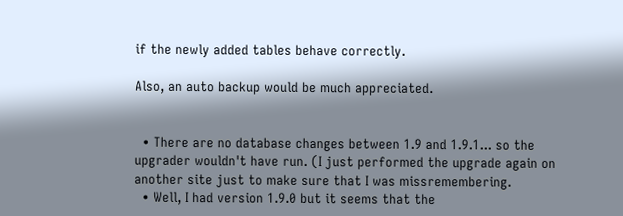if the newly added tables behave correctly.

Also, an auto backup would be much appreciated.


  • There are no database changes between 1.9 and 1.9.1... so the upgrader wouldn't have run. (I just performed the upgrade again on another site just to make sure that I was missremembering.
  • Well, I had version 1.9.0 but it seems that the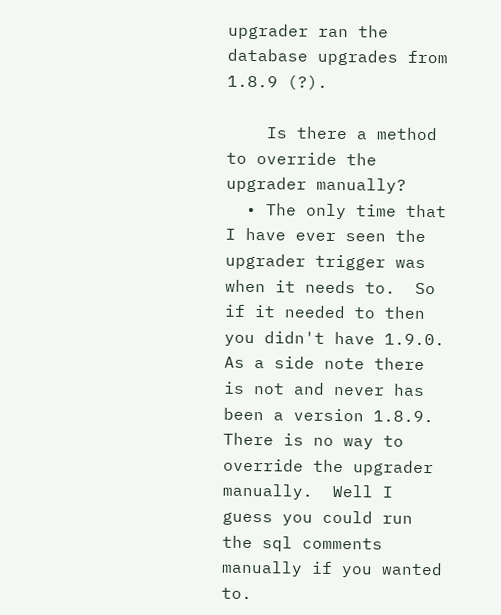upgrader ran the database upgrades from 1.8.9 (?).

    Is there a method to override the upgrader manually?
  • The only time that I have ever seen the upgrader trigger was when it needs to.  So if it needed to then you didn't have 1.9.0.  As a side note there is not and never has been a version 1.8.9.  There is no way to override the upgrader manually.  Well I guess you could run the sql comments manually if you wanted to.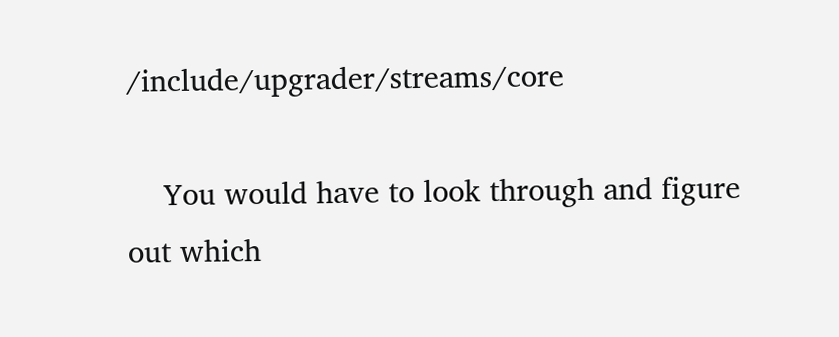/include/upgrader/streams/core

    You would have to look through and figure out which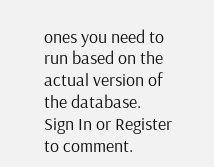ones you need to run based on the actual version of the database.
Sign In or Register to comment.